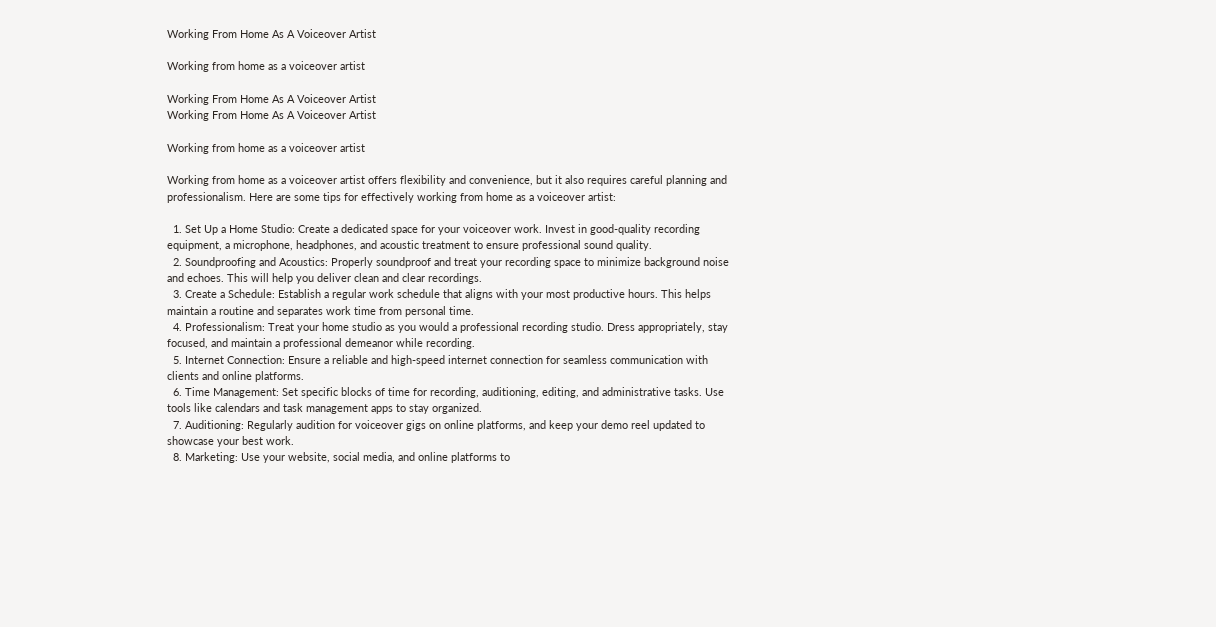Working From Home As A Voiceover Artist

Working from home as a voiceover artist

Working From Home As A Voiceover Artist
Working From Home As A Voiceover Artist

Working from home as a voiceover artist

Working from home as a voiceover artist offers flexibility and convenience, but it also requires careful planning and professionalism. Here are some tips for effectively working from home as a voiceover artist:

  1. Set Up a Home Studio: Create a dedicated space for your voiceover work. Invest in good-quality recording equipment, a microphone, headphones, and acoustic treatment to ensure professional sound quality.
  2. Soundproofing and Acoustics: Properly soundproof and treat your recording space to minimize background noise and echoes. This will help you deliver clean and clear recordings.
  3. Create a Schedule: Establish a regular work schedule that aligns with your most productive hours. This helps maintain a routine and separates work time from personal time.
  4. Professionalism: Treat your home studio as you would a professional recording studio. Dress appropriately, stay focused, and maintain a professional demeanor while recording.
  5. Internet Connection: Ensure a reliable and high-speed internet connection for seamless communication with clients and online platforms.
  6. Time Management: Set specific blocks of time for recording, auditioning, editing, and administrative tasks. Use tools like calendars and task management apps to stay organized.
  7. Auditioning: Regularly audition for voiceover gigs on online platforms, and keep your demo reel updated to showcase your best work.
  8. Marketing: Use your website, social media, and online platforms to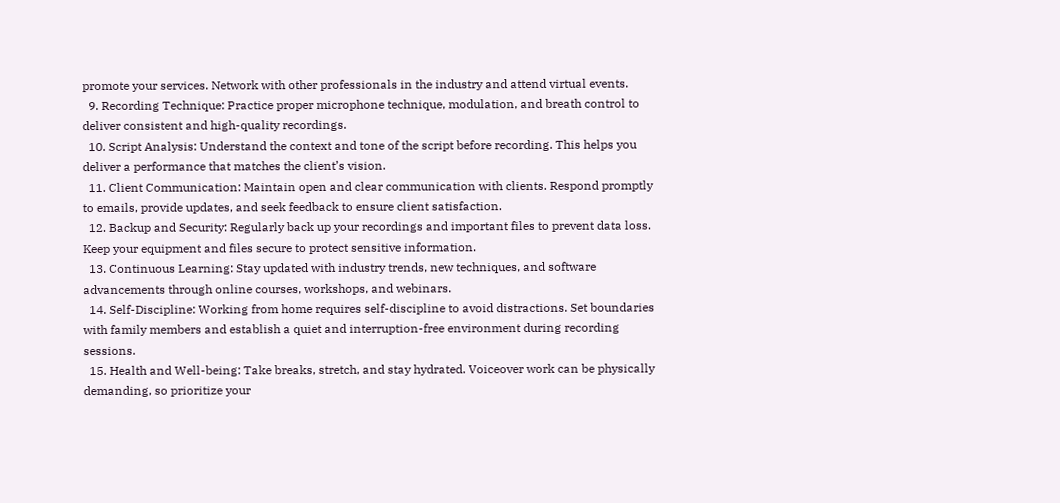promote your services. Network with other professionals in the industry and attend virtual events.
  9. Recording Technique: Practice proper microphone technique, modulation, and breath control to deliver consistent and high-quality recordings.
  10. Script Analysis: Understand the context and tone of the script before recording. This helps you deliver a performance that matches the client’s vision.
  11. Client Communication: Maintain open and clear communication with clients. Respond promptly to emails, provide updates, and seek feedback to ensure client satisfaction.
  12. Backup and Security: Regularly back up your recordings and important files to prevent data loss. Keep your equipment and files secure to protect sensitive information.
  13. Continuous Learning: Stay updated with industry trends, new techniques, and software advancements through online courses, workshops, and webinars.
  14. Self-Discipline: Working from home requires self-discipline to avoid distractions. Set boundaries with family members and establish a quiet and interruption-free environment during recording sessions.
  15. Health and Well-being: Take breaks, stretch, and stay hydrated. Voiceover work can be physically demanding, so prioritize your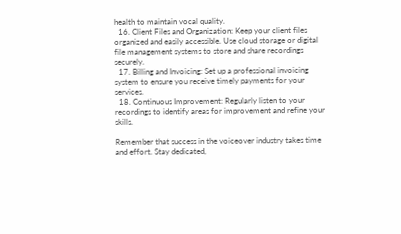health to maintain vocal quality.
  16. Client Files and Organization: Keep your client files organized and easily accessible. Use cloud storage or digital file management systems to store and share recordings securely.
  17. Billing and Invoicing: Set up a professional invoicing system to ensure you receive timely payments for your services.
  18. Continuous Improvement: Regularly listen to your recordings to identify areas for improvement and refine your skills.

Remember that success in the voiceover industry takes time and effort. Stay dedicated,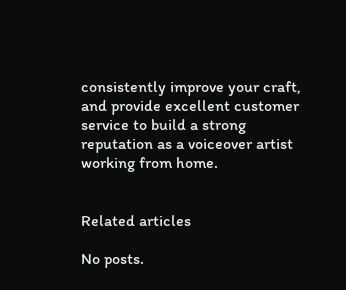consistently improve your craft, and provide excellent customer service to build a strong reputation as a voiceover artist working from home.


Related articles

No posts.